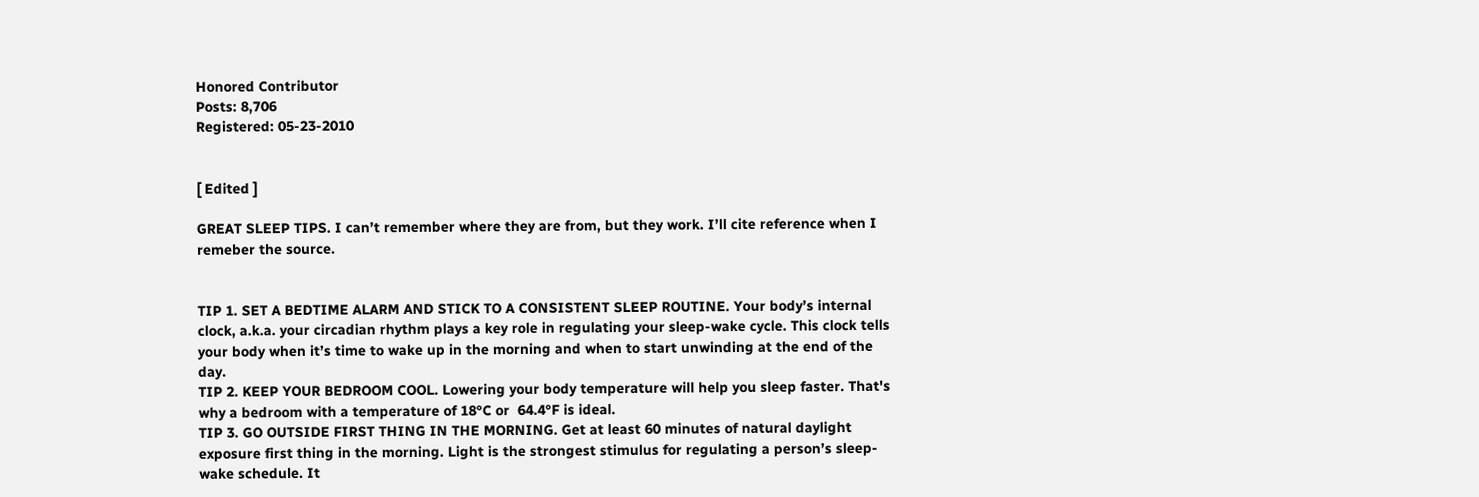Honored Contributor
Posts: 8,706
Registered: 05-23-2010


[ Edited ]

GREAT SLEEP TIPS. I can’t remember where they are from, but they work. I’ll cite reference when I remeber the source.


TIP 1. SET A BEDTIME ALARM AND STICK TO A CONSISTENT SLEEP ROUTINE. Your body’s internal clock, a.k.a. your circadian rhythm plays a key role in regulating your sleep-wake cycle. This clock tells your body when it’s time to wake up in the morning and when to start unwinding at the end of the day.
TIP 2. KEEP YOUR BEDROOM COOL. Lowering your body temperature will help you sleep faster. That's why a bedroom with a temperature of 18°C or  64.4°F is ideal.
TIP 3. GO OUTSIDE FIRST THING IN THE MORNING. Get at least 60 minutes of natural daylight exposure first thing in the morning. Light is the strongest stimulus for regulating a person’s sleep-wake schedule. It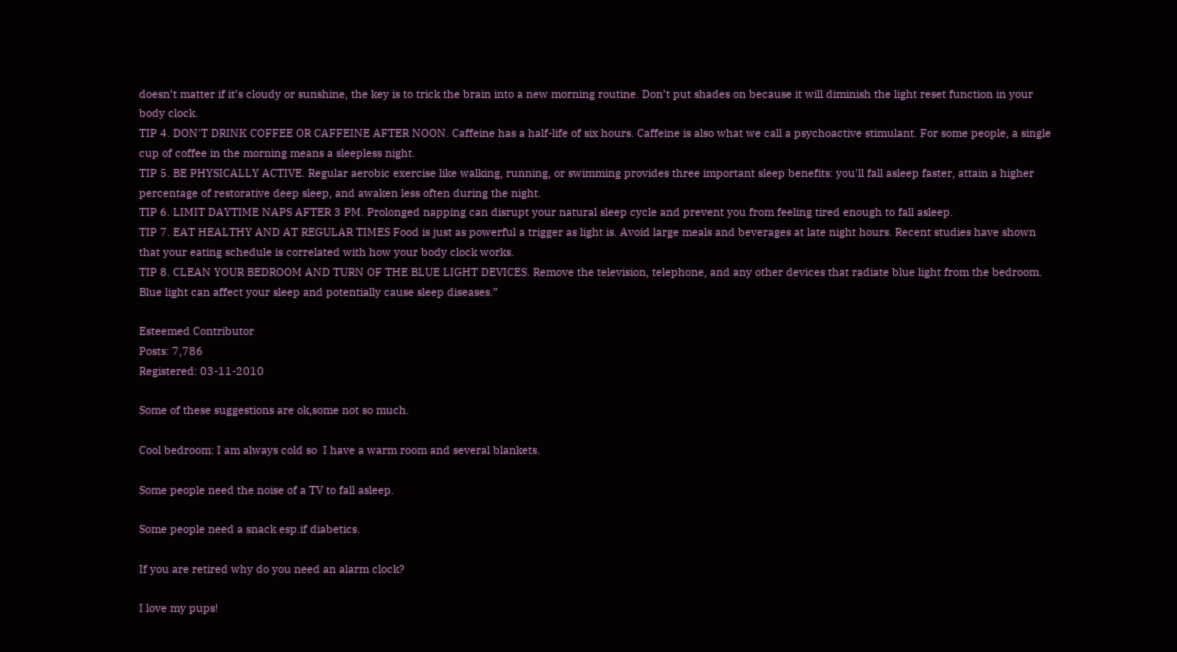doesn’t matter if it’s cloudy or sunshine, the key is to trick the brain into a new morning routine. Don’t put shades on because it will diminish the light reset function in your body clock.
TIP 4. DON'T DRINK COFFEE OR CAFFEINE AFTER NOON. Caffeine has a half-life of six hours. Caffeine is also what we call a psychoactive stimulant. For some people, a single cup of coffee in the morning means a sleepless night.
TIP 5. BE PHYSICALLY ACTIVE. Regular aerobic exercise like walking, running, or swimming provides three important sleep benefits: you'll fall asleep faster, attain a higher percentage of restorative deep sleep, and awaken less often during the night.
TIP 6. LIMIT DAYTIME NAPS AFTER 3 PM. Prolonged napping can disrupt your natural sleep cycle and prevent you from feeling tired enough to fall asleep.
TIP 7. EAT HEALTHY AND AT REGULAR TIMES Food is just as powerful a trigger as light is. Avoid large meals and beverages at late night hours. Recent studies have shown that your eating schedule is correlated with how your body clock works.
TIP 8. CLEAN YOUR BEDROOM AND TURN OF THE BLUE LIGHT DEVICES. Remove the television, telephone, and any other devices that radiate blue light from the bedroom. Blue light can affect your sleep and potentially cause sleep diseases.”

Esteemed Contributor
Posts: 7,786
Registered: 03-11-2010

Some of these suggestions are ok,some not so much.

Cool bedroom: I am always cold so  I have a warm room and several blankets.

Some people need the noise of a TV to fall asleep.

Some people need a snack esp.if diabetics.

If you are retired why do you need an alarm clock?

I love my pups!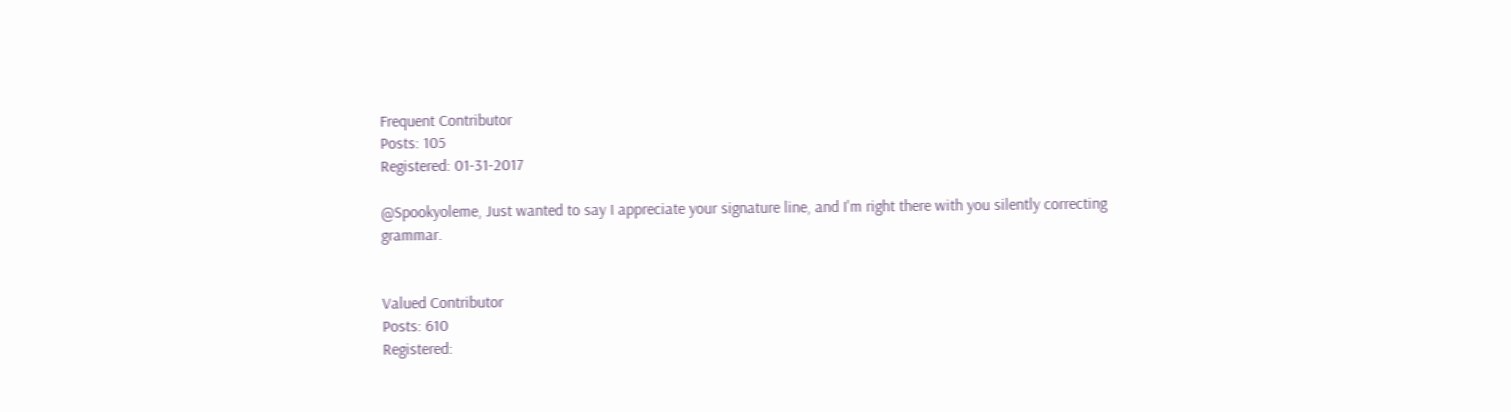Frequent Contributor
Posts: 105
Registered: 01-31-2017

@Spookyoleme, Just wanted to say I appreciate your signature line, and I'm right there with you silently correcting grammar.


Valued Contributor
Posts: 610
Registered: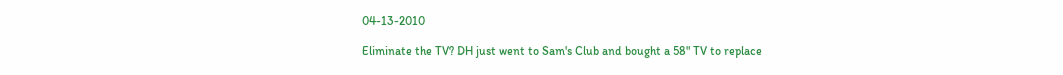04-13-2010

Eliminate the TV? DH just went to Sam's Club and bought a 58" TV to replace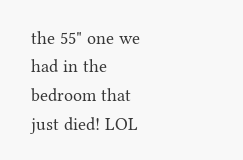the 55" one we had in the bedroom that just died! LOL